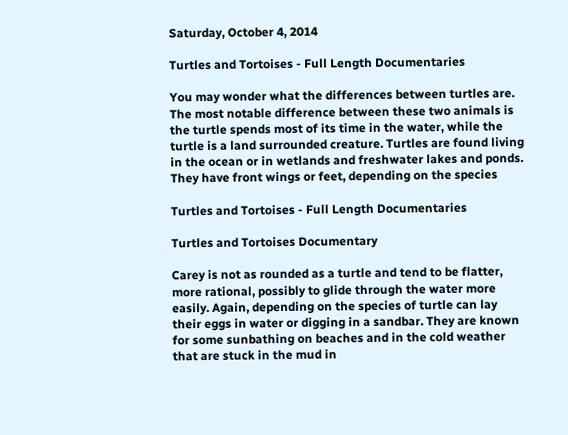Saturday, October 4, 2014

Turtles and Tortoises - Full Length Documentaries

You may wonder what the differences between turtles are. The most notable difference between these two animals is the turtle spends most of its time in the water, while the turtle is a land surrounded creature. Turtles are found living in the ocean or in wetlands and freshwater lakes and ponds. They have front wings or feet, depending on the species

Turtles and Tortoises - Full Length Documentaries

Turtles and Tortoises Documentary

Carey is not as rounded as a turtle and tend to be flatter, more rational, possibly to glide through the water more easily. Again, depending on the species of turtle can lay their eggs in water or digging in a sandbar. They are known for some sunbathing on beaches and in the cold weather that are stuck in the mud in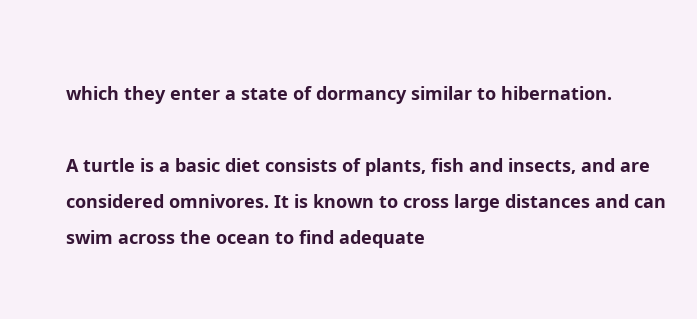which they enter a state of dormancy similar to hibernation.

A turtle is a basic diet consists of plants, fish and insects, and are considered omnivores. It is known to cross large distances and can swim across the ocean to find adequate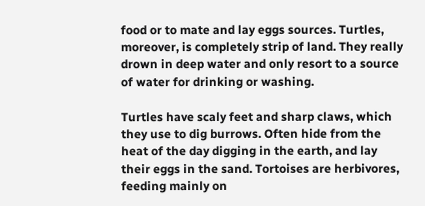food or to mate and lay eggs sources. Turtles, moreover, is completely strip of land. They really drown in deep water and only resort to a source of water for drinking or washing.

Turtles have scaly feet and sharp claws, which they use to dig burrows. Often hide from the heat of the day digging in the earth, and lay their eggs in the sand. Tortoises are herbivores, feeding mainly on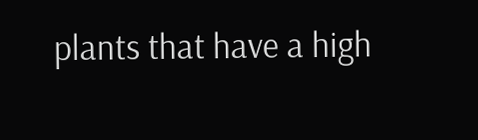plants that have a high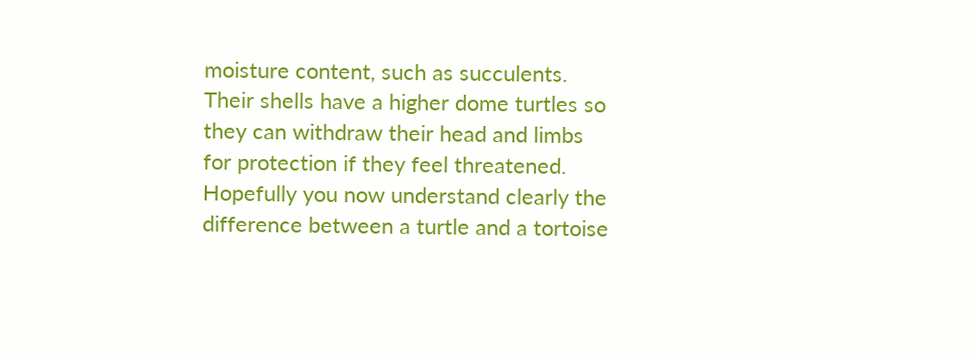moisture content, such as succulents. Their shells have a higher dome turtles so they can withdraw their head and limbs for protection if they feel threatened. Hopefully you now understand clearly the difference between a turtle and a tortoise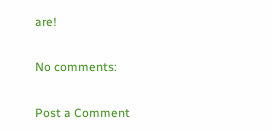are!

No comments:

Post a Comment